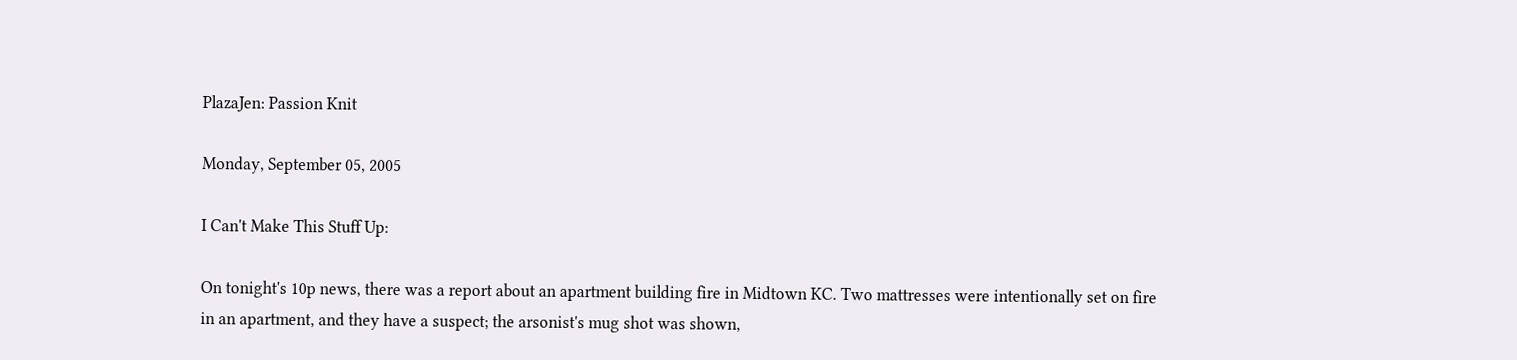PlazaJen: Passion Knit

Monday, September 05, 2005

I Can't Make This Stuff Up:

On tonight's 10p news, there was a report about an apartment building fire in Midtown KC. Two mattresses were intentionally set on fire in an apartment, and they have a suspect; the arsonist's mug shot was shown,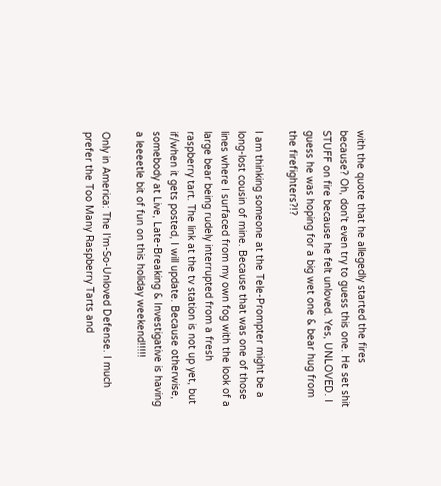with the quote that he allegedly started the fires because? Oh, don't even try to guess this one. He set shit STUFF on fire because he felt unloved. Yes, UNLOVED. I guess he was hoping for a big wet one & bear hug from the firefighters?!?

I am thinking someone at the Tele-Prompter might be a long-lost cousin of mine. Because that was one of those lines where I surfaced from my own fog with the look of a large bear being rudely interrupted from a fresh raspberry tart. The link at the tv station is not up yet, but if/when it gets posted, I will update. Because otherwise, somebody at Live, Late-Breaking & Investigative is having a leeeetle bit of fun on this holiday weekend!!!!!

Only in America: The I'm-So-Unloved Defense. I much prefer the Too Many Raspberry Tarts and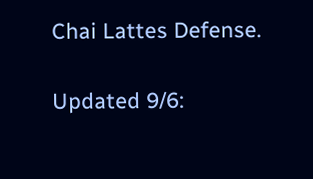Chai Lattes Defense.

Updated 9/6: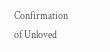Confirmation of Unloved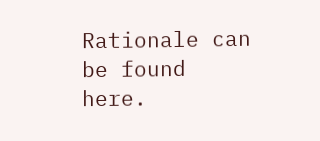Rationale can be found here.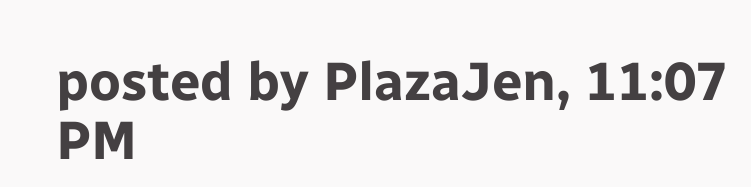posted by PlazaJen, 11:07 PM